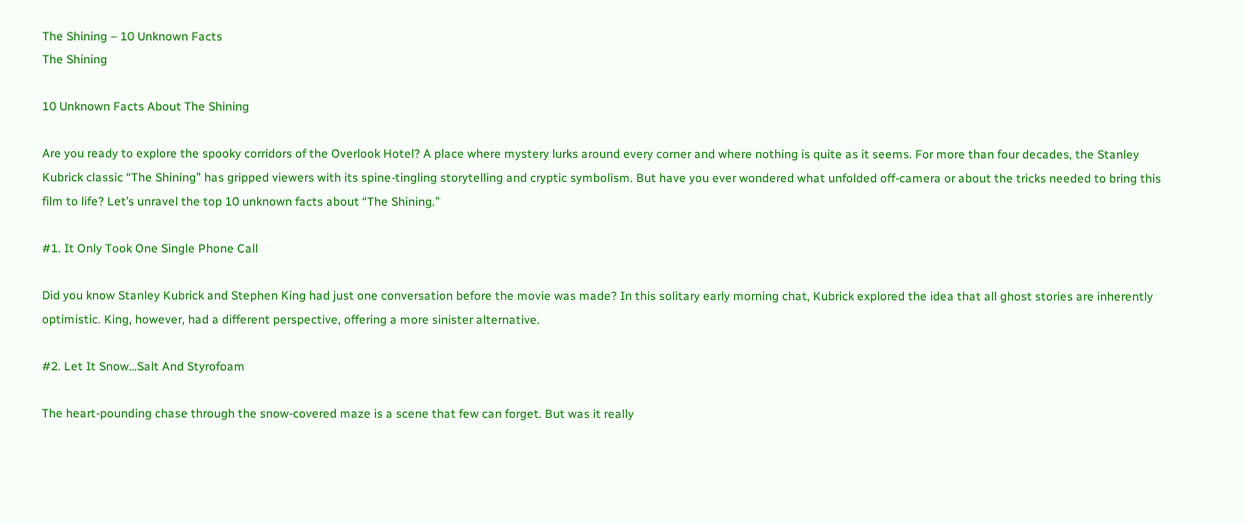The Shining – 10 Unknown Facts
The Shining

10 Unknown Facts About The Shining

Are you ready to explore the spooky corridors of the Overlook Hotel? A place where mystery lurks around every corner and where nothing is quite as it seems. For more than four decades, the Stanley Kubrick classic “The Shining” has gripped viewers with its spine-tingling storytelling and cryptic symbolism. But have you ever wondered what unfolded off-camera or about the tricks needed to bring this film to life? Let’s unravel the top 10 unknown facts about “The Shining.”

#1. It Only Took One Single Phone Call

Did you know Stanley Kubrick and Stephen King had just one conversation before the movie was made? In this solitary early morning chat, Kubrick explored the idea that all ghost stories are inherently optimistic. King, however, had a different perspective, offering a more sinister alternative.

#2. Let It Snow…Salt And Styrofoam

The heart-pounding chase through the snow-covered maze is a scene that few can forget. But was it really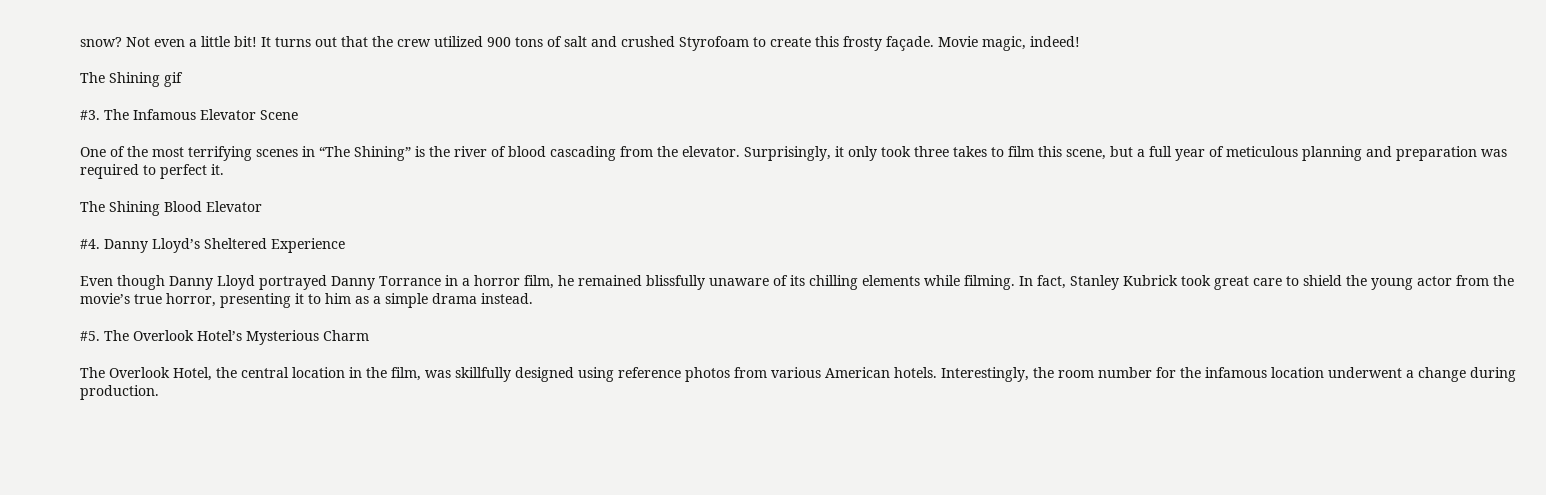snow? Not even a little bit! It turns out that the crew utilized 900 tons of salt and crushed Styrofoam to create this frosty façade. Movie magic, indeed!

The Shining gif

#3. The Infamous Elevator Scene

One of the most terrifying scenes in “The Shining” is the river of blood cascading from the elevator. Surprisingly, it only took three takes to film this scene, but a full year of meticulous planning and preparation was required to perfect it.

The Shining Blood Elevator

#4. Danny Lloyd’s Sheltered Experience

Even though Danny Lloyd portrayed Danny Torrance in a horror film, he remained blissfully unaware of its chilling elements while filming. In fact, Stanley Kubrick took great care to shield the young actor from the movie’s true horror, presenting it to him as a simple drama instead.

#5. The Overlook Hotel’s Mysterious Charm

The Overlook Hotel, the central location in the film, was skillfully designed using reference photos from various American hotels. Interestingly, the room number for the infamous location underwent a change during production.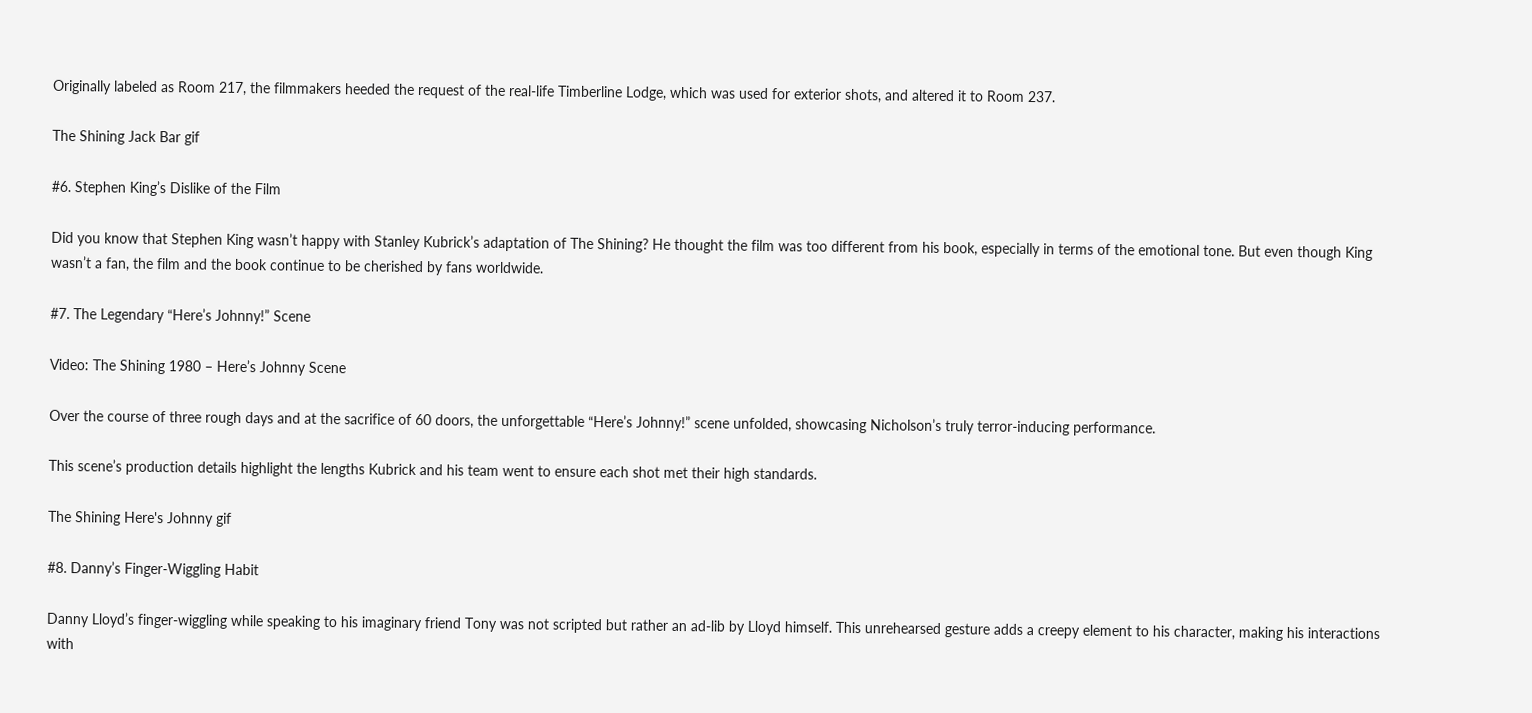Originally labeled as Room 217, the filmmakers heeded the request of the real-life Timberline Lodge, which was used for exterior shots, and altered it to Room 237.

The Shining Jack Bar gif

#6. Stephen King’s Dislike of the Film

Did you know that Stephen King wasn’t happy with Stanley Kubrick’s adaptation of The Shining? He thought the film was too different from his book, especially in terms of the emotional tone. But even though King wasn’t a fan, the film and the book continue to be cherished by fans worldwide.

#7. The Legendary “Here’s Johnny!” Scene

Video: The Shining 1980 – Here’s Johnny Scene

Over the course of three rough days and at the sacrifice of 60 doors, the unforgettable “Here’s Johnny!” scene unfolded, showcasing Nicholson’s truly terror-inducing performance.

This scene’s production details highlight the lengths Kubrick and his team went to ensure each shot met their high standards.

The Shining Here's Johnny gif

#8. Danny’s Finger-Wiggling Habit

Danny Lloyd’s finger-wiggling while speaking to his imaginary friend Tony was not scripted but rather an ad-lib by Lloyd himself. This unrehearsed gesture adds a creepy element to his character, making his interactions with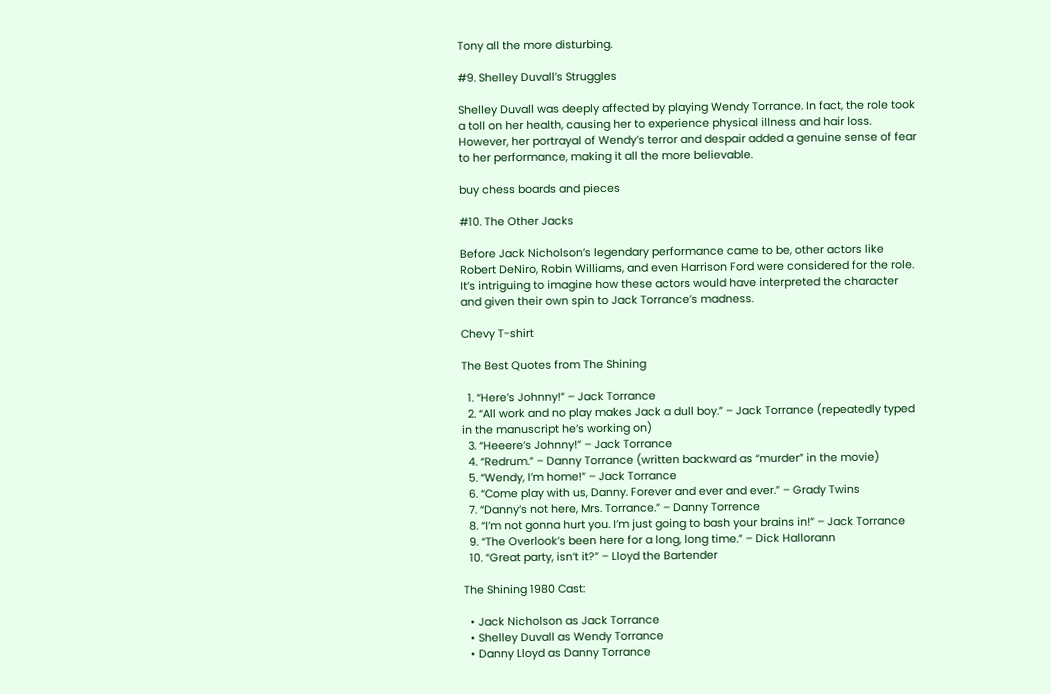Tony all the more disturbing.

#9. Shelley Duvall’s Struggles

Shelley Duvall was deeply affected by playing Wendy Torrance. In fact, the role took a toll on her health, causing her to experience physical illness and hair loss. However, her portrayal of Wendy’s terror and despair added a genuine sense of fear to her performance, making it all the more believable.

buy chess boards and pieces

#10. The Other Jacks

Before Jack Nicholson’s legendary performance came to be, other actors like Robert DeNiro, Robin Williams, and even Harrison Ford were considered for the role. It’s intriguing to imagine how these actors would have interpreted the character and given their own spin to Jack Torrance’s madness.

Chevy T-shirt

The Best Quotes from The Shining

  1. “Here’s Johnny!” – Jack Torrance
  2. “All work and no play makes Jack a dull boy.” – Jack Torrance (repeatedly typed in the manuscript he’s working on)
  3. “Heeere’s Johnny!” – Jack Torrance
  4. “Redrum.” – Danny Torrance (written backward as “murder” in the movie)
  5. “Wendy, I’m home!” – Jack Torrance
  6. “Come play with us, Danny. Forever and ever and ever.” – Grady Twins
  7. “Danny’s not here, Mrs. Torrance.” – Danny Torrence
  8. “I’m not gonna hurt you. I’m just going to bash your brains in!” – Jack Torrance
  9. “The Overlook’s been here for a long, long time.” – Dick Hallorann
  10. “Great party, isn’t it?” – Lloyd the Bartender

The Shining 1980 Cast:

  • Jack Nicholson as Jack Torrance
  • Shelley Duvall as Wendy Torrance
  • Danny Lloyd as Danny Torrance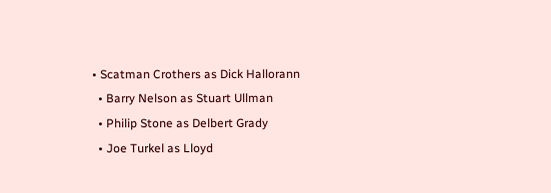• Scatman Crothers as Dick Hallorann
  • Barry Nelson as Stuart Ullman
  • Philip Stone as Delbert Grady
  • Joe Turkel as Lloyd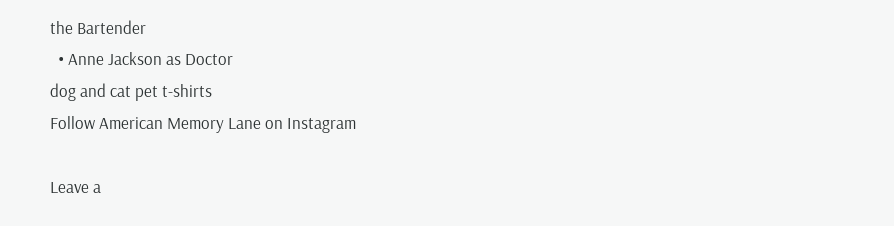the Bartender
  • Anne Jackson as Doctor
dog and cat pet t-shirts
Follow American Memory Lane on Instagram

Leave a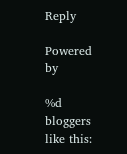Reply

Powered by

%d bloggers like this: